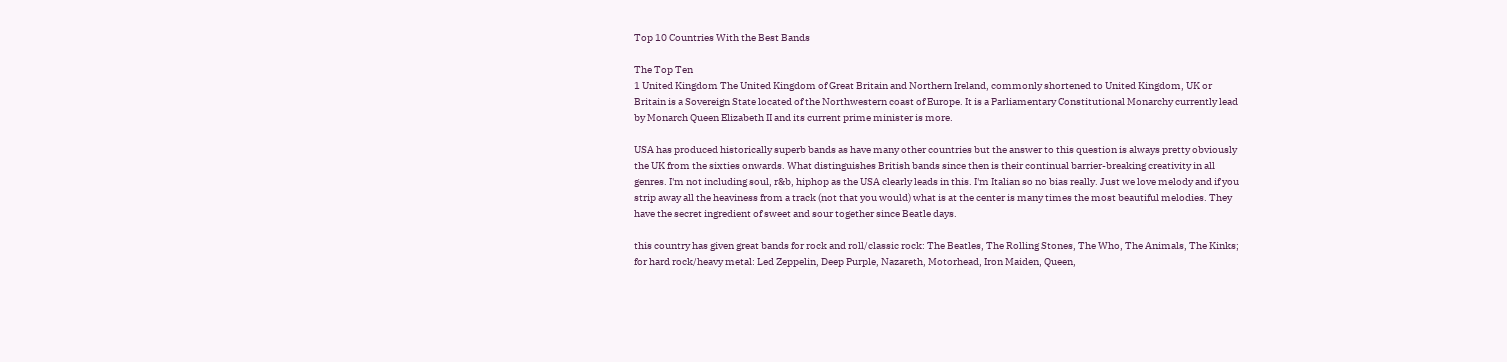Top 10 Countries With the Best Bands

The Top Ten
1 United Kingdom The United Kingdom of Great Britain and Northern Ireland, commonly shortened to United Kingdom, UK or Britain is a Sovereign State located of the Northwestern coast of Europe. It is a Parliamentary Constitutional Monarchy currently lead by Monarch Queen Elizabeth II and its current prime minister is more.

USA has produced historically superb bands as have many other countries but the answer to this question is always pretty obviously the UK from the sixties onwards. What distinguishes British bands since then is their continual barrier-breaking creativity in all genres. I'm not including soul, r&b, hiphop as the USA clearly leads in this. I'm Italian so no bias really. Just we love melody and if you strip away all the heaviness from a track (not that you would) what is at the center is many times the most beautiful melodies. They have the secret ingredient of sweet and sour together since Beatle days.

this country has given great bands for rock and roll/classic rock: The Beatles, The Rolling Stones, The Who, The Animals, The Kinks; for hard rock/heavy metal: Led Zeppelin, Deep Purple, Nazareth, Motorhead, Iron Maiden, Queen,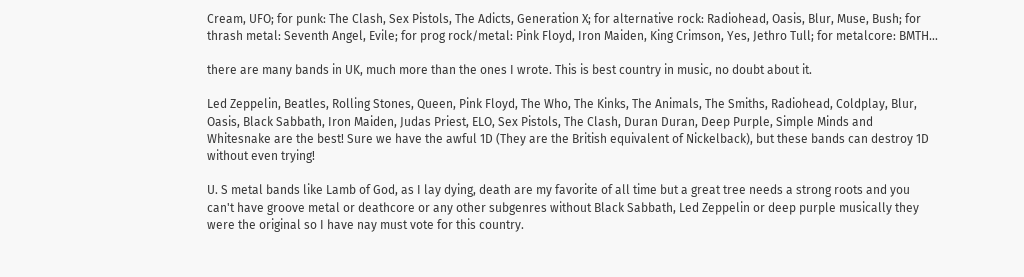Cream, UFO; for punk: The Clash, Sex Pistols, The Adicts, Generation X; for alternative rock: Radiohead, Oasis, Blur, Muse, Bush; for thrash metal: Seventh Angel, Evile; for prog rock/metal: Pink Floyd, Iron Maiden, King Crimson, Yes, Jethro Tull; for metalcore: BMTH...

there are many bands in UK, much more than the ones I wrote. This is best country in music, no doubt about it.

Led Zeppelin, Beatles, Rolling Stones, Queen, Pink Floyd, The Who, The Kinks, The Animals, The Smiths, Radiohead, Coldplay, Blur, Oasis, Black Sabbath, Iron Maiden, Judas Priest, ELO, Sex Pistols, The Clash, Duran Duran, Deep Purple, Simple Minds and Whitesnake are the best! Sure we have the awful 1D (They are the British equivalent of Nickelback), but these bands can destroy 1D without even trying!

U. S metal bands like Lamb of God, as I lay dying, death are my favorite of all time but a great tree needs a strong roots and you can't have groove metal or deathcore or any other subgenres without Black Sabbath, Led Zeppelin or deep purple musically they were the original so I have nay must vote for this country.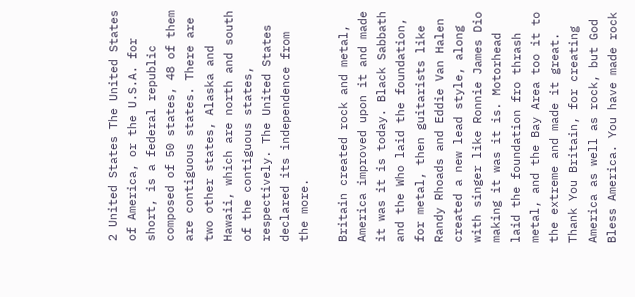2 United States The United States of America, or the U.S.A. for short, is a federal republic composed of 50 states, 48 of them are contiguous states. There are two other states, Alaska and Hawaii, which are north and south of the contiguous states, respectively. The United States declared its independence from the more.

Britain created rock and metal, America improved upon it and made it was it is today. Black Sabbath and the Who laid the foundation, for metal, then guitarists like Randy Rhoads and Eddie Van Halen created a new lead style, along with singer like Ronnie James Dio making it was it is. Motorhead laid the foundation fro thrash metal, and the Bay Area too it to the extreme and made it great. Thank You Britain, for creating America as well as rock, but God Bless America. You have made rock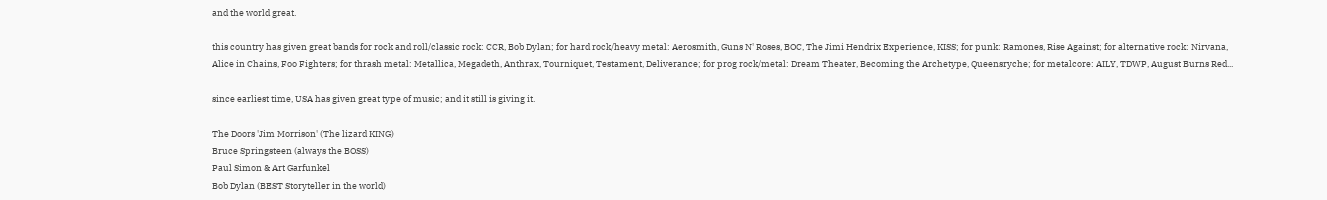and the world great.

this country has given great bands for rock and roll/classic rock: CCR, Bob Dylan; for hard rock/heavy metal: Aerosmith, Guns N' Roses, BOC, The Jimi Hendrix Experience, KISS; for punk: Ramones, Rise Against; for alternative rock: Nirvana, Alice in Chains, Foo Fighters; for thrash metal: Metallica, Megadeth, Anthrax, Tourniquet, Testament, Deliverance; for prog rock/metal: Dream Theater, Becoming the Archetype, Queensryche; for metalcore: AILY, TDWP, August Burns Red...

since earliest time, USA has given great type of music; and it still is giving it.

The Doors 'Jim Morrison' (The lizard KING)
Bruce Springsteen (always the BOSS)
Paul Simon & Art Garfunkel
Bob Dylan (BEST Storyteller in the world)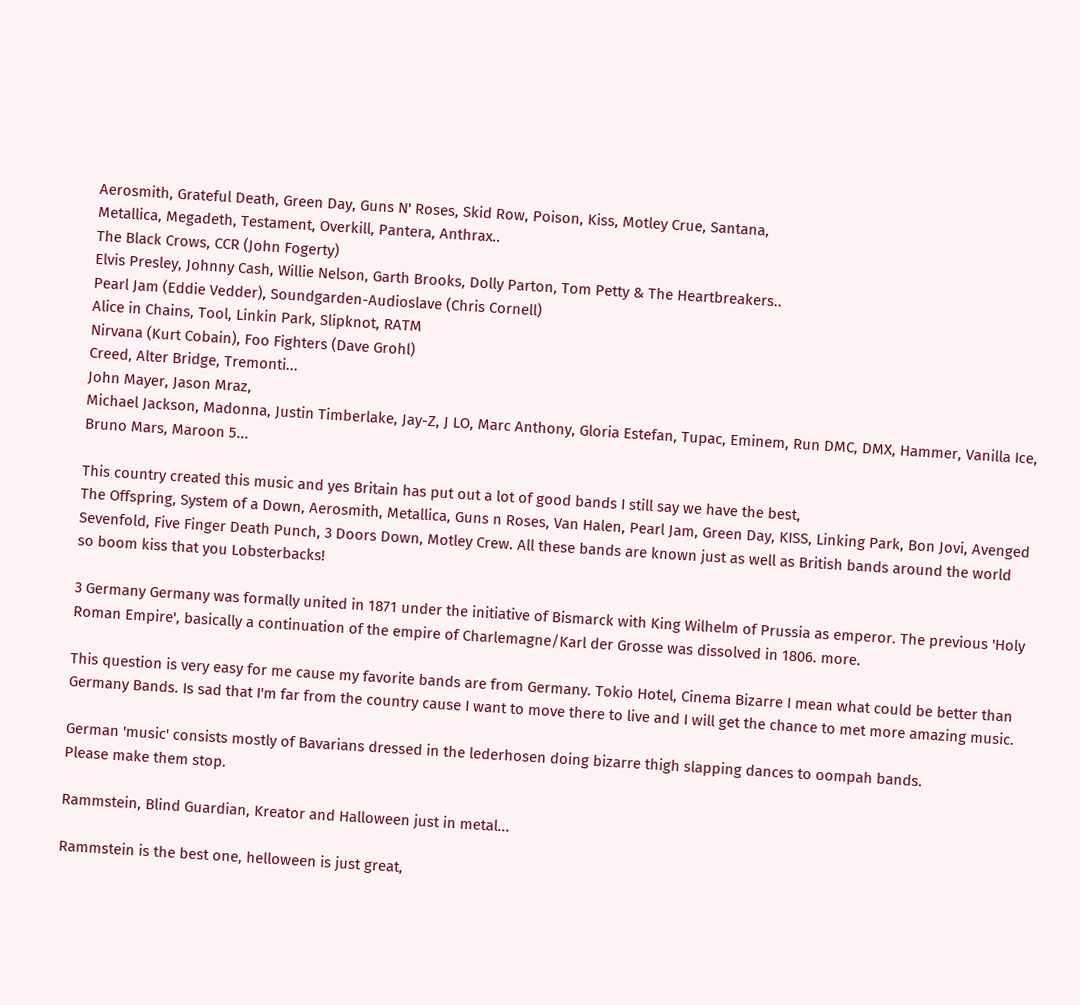Aerosmith, Grateful Death, Green Day, Guns N' Roses, Skid Row, Poison, Kiss, Motley Crue, Santana,
Metallica, Megadeth, Testament, Overkill, Pantera, Anthrax..
The Black Crows, CCR (John Fogerty)
Elvis Presley, Johnny Cash, Willie Nelson, Garth Brooks, Dolly Parton, Tom Petty & The Heartbreakers..
Pearl Jam (Eddie Vedder), Soundgarden-Audioslave (Chris Cornell)
Alice in Chains, Tool, Linkin Park, Slipknot, RATM
Nirvana (Kurt Cobain), Foo Fighters (Dave Grohl)
Creed, Alter Bridge, Tremonti...
John Mayer, Jason Mraz,
Michael Jackson, Madonna, Justin Timberlake, Jay-Z, J LO, Marc Anthony, Gloria Estefan, Tupac, Eminem, Run DMC, DMX, Hammer, Vanilla Ice, Bruno Mars, Maroon 5...

This country created this music and yes Britain has put out a lot of good bands I still say we have the best,
The Offspring, System of a Down, Aerosmith, Metallica, Guns n Roses, Van Halen, Pearl Jam, Green Day, KISS, Linking Park, Bon Jovi, Avenged Sevenfold, Five Finger Death Punch, 3 Doors Down, Motley Crew. All these bands are known just as well as British bands around the world so boom kiss that you Lobsterbacks!

3 Germany Germany was formally united in 1871 under the initiative of Bismarck with King Wilhelm of Prussia as emperor. The previous 'Holy Roman Empire', basically a continuation of the empire of Charlemagne/Karl der Grosse was dissolved in 1806. more.

This question is very easy for me cause my favorite bands are from Germany. Tokio Hotel, Cinema Bizarre I mean what could be better than Germany Bands. Is sad that I'm far from the country cause I want to move there to live and I will get the chance to met more amazing music.

German 'music' consists mostly of Bavarians dressed in the lederhosen doing bizarre thigh slapping dances to oompah bands.
Please make them stop.

Rammstein, Blind Guardian, Kreator and Halloween just in metal...

Rammstein is the best one, helloween is just great,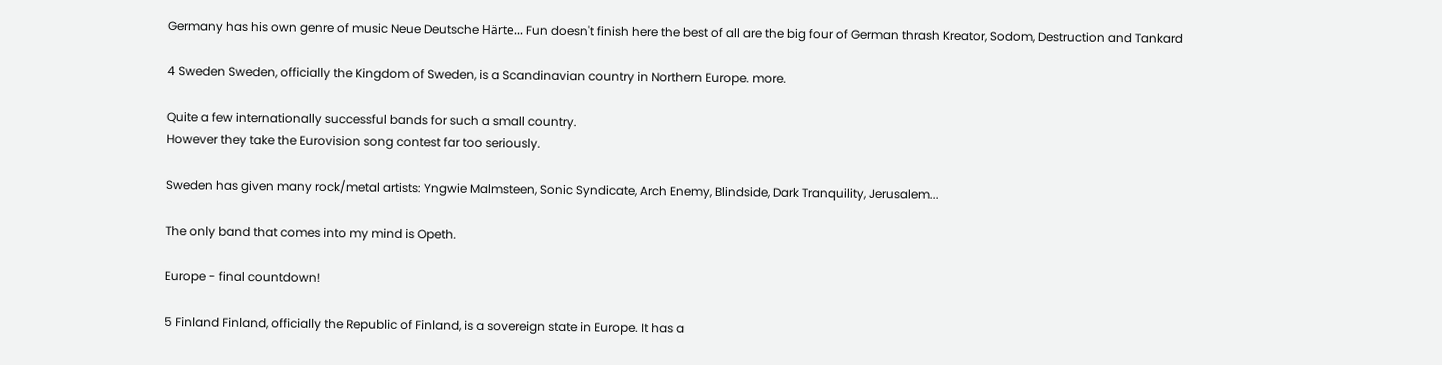Germany has his own genre of music Neue Deutsche Härte... Fun doesn't finish here the best of all are the big four of German thrash Kreator, Sodom, Destruction and Tankard

4 Sweden Sweden, officially the Kingdom of Sweden, is a Scandinavian country in Northern Europe. more.

Quite a few internationally successful bands for such a small country.
However they take the Eurovision song contest far too seriously.

Sweden has given many rock/metal artists: Yngwie Malmsteen, Sonic Syndicate, Arch Enemy, Blindside, Dark Tranquility, Jerusalem...

The only band that comes into my mind is Opeth.

Europe - final countdown!

5 Finland Finland, officially the Republic of Finland, is a sovereign state in Europe. It has a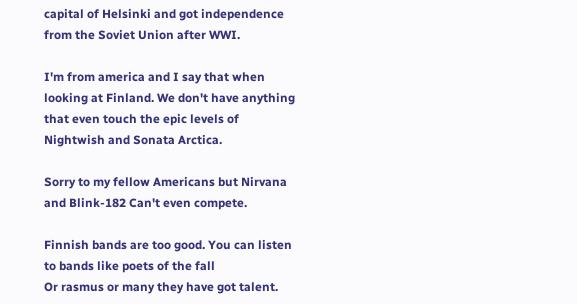capital of Helsinki and got independence from the Soviet Union after WWI.

I'm from america and I say that when looking at Finland. We don't have anything that even touch the epic levels of Nightwish and Sonata Arctica.

Sorry to my fellow Americans but Nirvana and Blink-182 Can't even compete.

Finnish bands are too good. You can listen to bands like poets of the fall
Or rasmus or many they have got talent.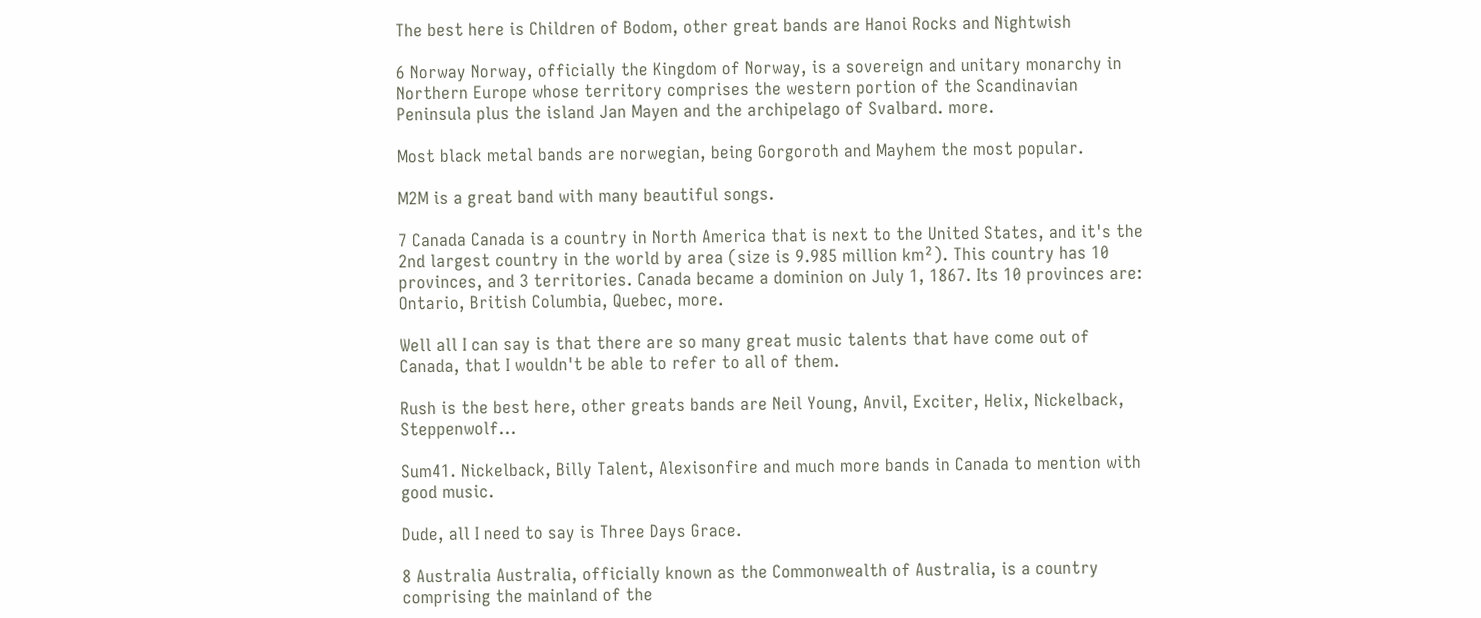The best here is Children of Bodom, other great bands are Hanoi Rocks and Nightwish

6 Norway Norway, officially the Kingdom of Norway, is a sovereign and unitary monarchy in Northern Europe whose territory comprises the western portion of the Scandinavian Peninsula plus the island Jan Mayen and the archipelago of Svalbard. more.

Most black metal bands are norwegian, being Gorgoroth and Mayhem the most popular.

M2M is a great band with many beautiful songs.

7 Canada Canada is a country in North America that is next to the United States, and it's the 2nd largest country in the world by area (size is 9.985 million km²). This country has 10 provinces, and 3 territories. Canada became a dominion on July 1, 1867. Its 10 provinces are: Ontario, British Columbia, Quebec, more.

Well all I can say is that there are so many great music talents that have come out of Canada, that I wouldn't be able to refer to all of them.

Rush is the best here, other greats bands are Neil Young, Anvil, Exciter, Helix, Nickelback, Steppenwolf...

Sum41. Nickelback, Billy Talent, Alexisonfire and much more bands in Canada to mention with good music.

Dude, all I need to say is Three Days Grace.

8 Australia Australia, officially known as the Commonwealth of Australia, is a country comprising the mainland of the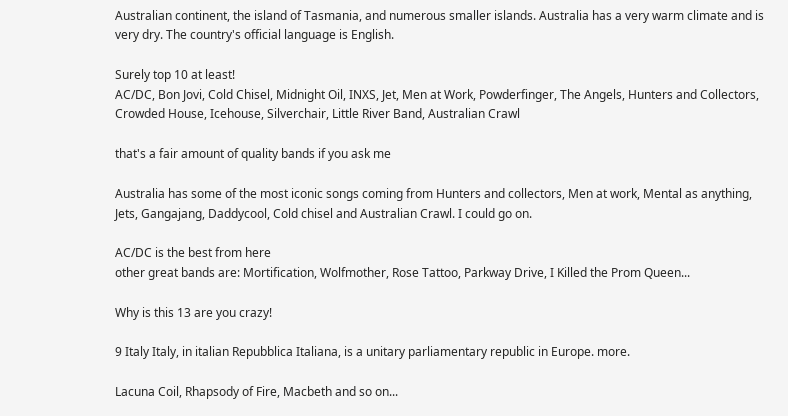Australian continent, the island of Tasmania, and numerous smaller islands. Australia has a very warm climate and is very dry. The country's official language is English.

Surely top 10 at least!
AC/DC, Bon Jovi, Cold Chisel, Midnight Oil, INXS, Jet, Men at Work, Powderfinger, The Angels, Hunters and Collectors, Crowded House, Icehouse, Silverchair, Little River Band, Australian Crawl

that's a fair amount of quality bands if you ask me

Australia has some of the most iconic songs coming from Hunters and collectors, Men at work, Mental as anything, Jets, Gangajang, Daddycool, Cold chisel and Australian Crawl. I could go on.

AC/DC is the best from here
other great bands are: Mortification, Wolfmother, Rose Tattoo, Parkway Drive, I Killed the Prom Queen...

Why is this 13 are you crazy!

9 Italy Italy, in italian Repubblica Italiana, is a unitary parliamentary republic in Europe. more.

Lacuna Coil, Rhapsody of Fire, Macbeth and so on...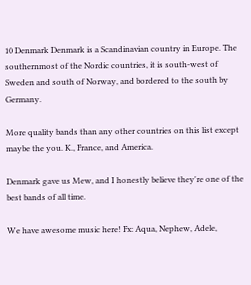10 Denmark Denmark is a Scandinavian country in Europe. The southernmost of the Nordic countries, it is south-west of Sweden and south of Norway, and bordered to the south by Germany.

More quality bands than any other countries on this list except maybe the you. K., France, and America.

Denmark gave us Mew, and I honestly believe they're one of the best bands of all time.

We have awesome music here! Fx: Aqua, Nephew, Adele,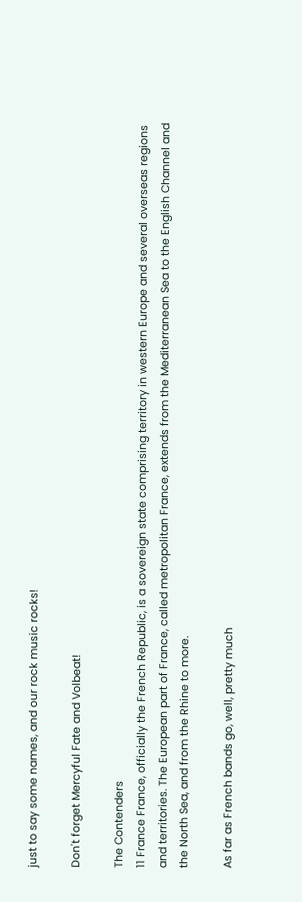just to say some names, and our rock music rocks!

Don't forget Mercyful Fate and Volbeat!

The Contenders
11 France France, officially the French Republic, is a sovereign state comprising territory in western Europe and several overseas regions and territories. The European part of France, called metropolitan France, extends from the Mediterranean Sea to the English Channel and the North Sea, and from the Rhine to more.

As far as French bands go, well, pretty much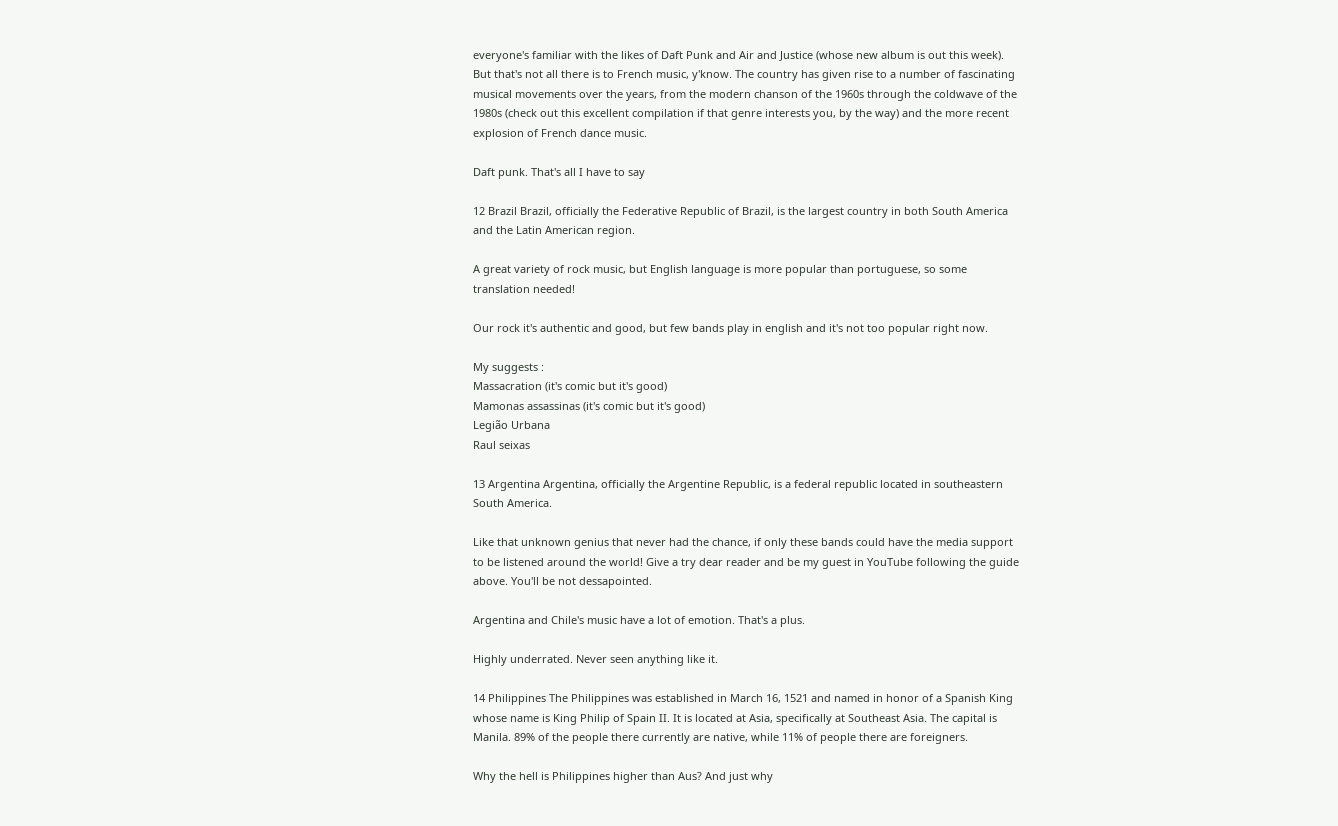everyone's familiar with the likes of Daft Punk and Air and Justice (whose new album is out this week). But that's not all there is to French music, y'know. The country has given rise to a number of fascinating musical movements over the years, from the modern chanson of the 1960s through the coldwave of the 1980s (check out this excellent compilation if that genre interests you, by the way) and the more recent explosion of French dance music.

Daft punk. That's all I have to say

12 Brazil Brazil, officially the Federative Republic of Brazil, is the largest country in both South America and the Latin American region.

A great variety of rock music, but English language is more popular than portuguese, so some translation needed!

Our rock it's authentic and good, but few bands play in english and it's not too popular right now.

My suggests :
Massacration (it's comic but it's good)
Mamonas assassinas (it's comic but it's good)
Legião Urbana
Raul seixas

13 Argentina Argentina, officially the Argentine Republic, is a federal republic located in southeastern South America.

Like that unknown genius that never had the chance, if only these bands could have the media support to be listened around the world! Give a try dear reader and be my guest in YouTube following the guide above. You'll be not dessapointed.

Argentina and Chile's music have a lot of emotion. That's a plus.

Highly underrated. Never seen anything like it.

14 Philippines The Philippines was established in March 16, 1521 and named in honor of a Spanish King whose name is King Philip of Spain II. It is located at Asia, specifically at Southeast Asia. The capital is Manila. 89% of the people there currently are native, while 11% of people there are foreigners.

Why the hell is Philippines higher than Aus? And just why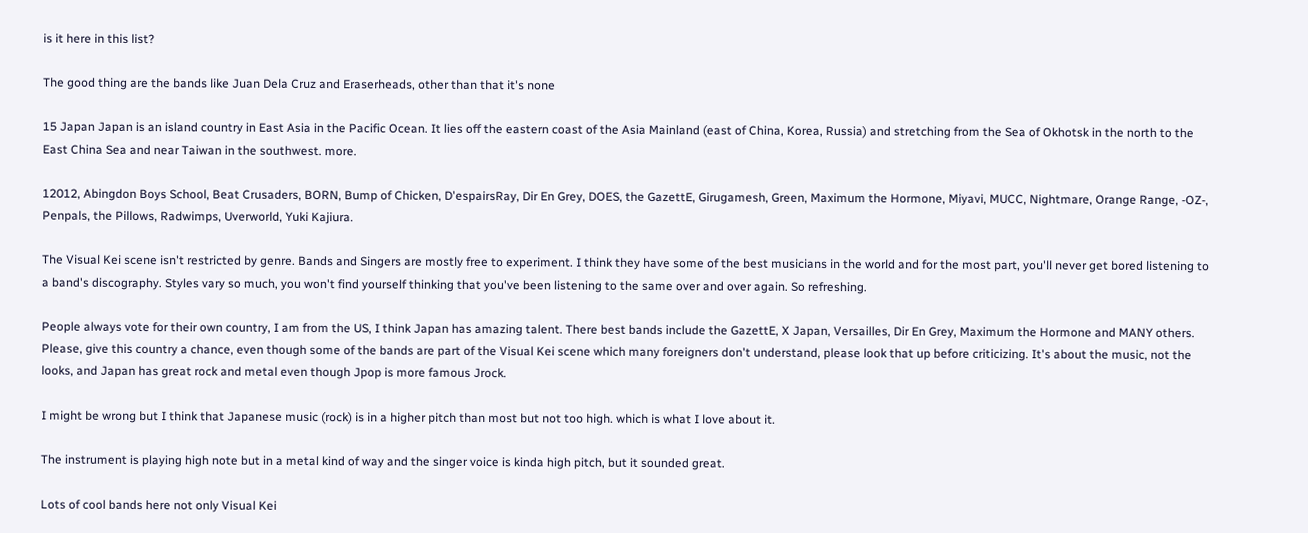is it here in this list?

The good thing are the bands like Juan Dela Cruz and Eraserheads, other than that it's none

15 Japan Japan is an island country in East Asia in the Pacific Ocean. It lies off the eastern coast of the Asia Mainland (east of China, Korea, Russia) and stretching from the Sea of Okhotsk in the north to the East China Sea and near Taiwan in the southwest. more.

12012, Abingdon Boys School, Beat Crusaders, BORN, Bump of Chicken, D'espairsRay, Dir En Grey, DOES, the GazettE, Girugamesh, Green, Maximum the Hormone, Miyavi, MUCC, Nightmare, Orange Range, -OZ-, Penpals, the Pillows, Radwimps, Uverworld, Yuki Kajiura.

The Visual Kei scene isn't restricted by genre. Bands and Singers are mostly free to experiment. I think they have some of the best musicians in the world and for the most part, you'll never get bored listening to a band's discography. Styles vary so much, you won't find yourself thinking that you've been listening to the same over and over again. So refreshing.

People always vote for their own country, I am from the US, I think Japan has amazing talent. There best bands include the GazettE, X Japan, Versailles, Dir En Grey, Maximum the Hormone and MANY others. Please, give this country a chance, even though some of the bands are part of the Visual Kei scene which many foreigners don't understand, please look that up before criticizing. It's about the music, not the looks, and Japan has great rock and metal even though Jpop is more famous Jrock.

I might be wrong but I think that Japanese music (rock) is in a higher pitch than most but not too high. which is what I love about it.

The instrument is playing high note but in a metal kind of way and the singer voice is kinda high pitch, but it sounded great.

Lots of cool bands here not only Visual Kei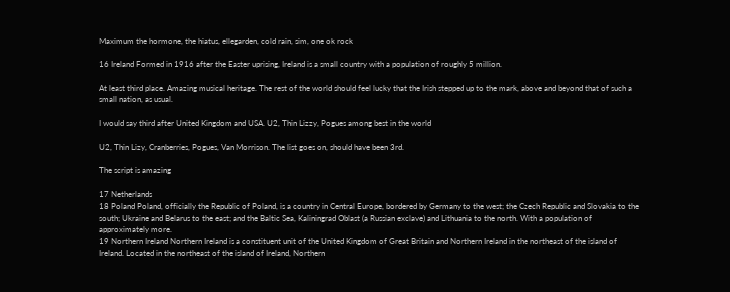Maximum the hormone, the hiatus, ellegarden, cold rain, sim, one ok rock

16 Ireland Formed in 1916 after the Easter uprising, Ireland is a small country with a population of roughly 5 million.

At least third place. Amazing musical heritage. The rest of the world should feel lucky that the Irish stepped up to the mark, above and beyond that of such a small nation, as usual.

I would say third after United Kingdom and USA. U2, Thin Lizzy, Pogues among best in the world

U2, Thin Lizy, Cranberries, Pogues, Van Morrison. The list goes on, should have been 3rd.

The script is amazing

17 Netherlands
18 Poland Poland, officially the Republic of Poland, is a country in Central Europe, bordered by Germany to the west; the Czech Republic and Slovakia to the south; Ukraine and Belarus to the east; and the Baltic Sea, Kaliningrad Oblast (a Russian exclave) and Lithuania to the north. With a population of approximately more.
19 Northern Ireland Northern Ireland is a constituent unit of the United Kingdom of Great Britain and Northern Ireland in the northeast of the island of Ireland. Located in the northeast of the island of Ireland, Northern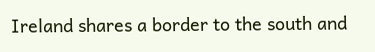Ireland shares a border to the south and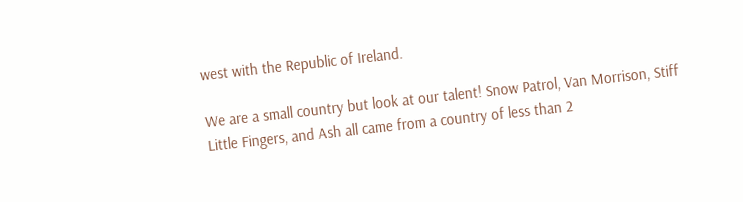west with the Republic of Ireland.

We are a small country but look at our talent! Snow Patrol, Van Morrison, Stiff Little Fingers, and Ash all came from a country of less than 2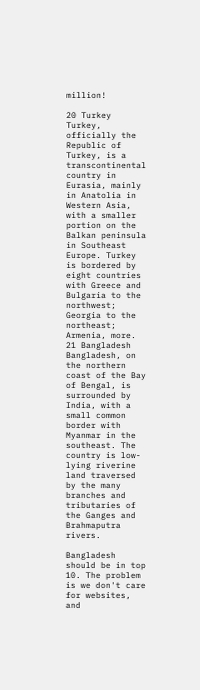million!

20 Turkey Turkey, officially the Republic of Turkey, is a transcontinental country in Eurasia, mainly in Anatolia in Western Asia, with a smaller portion on the Balkan peninsula in Southeast Europe. Turkey is bordered by eight countries with Greece and Bulgaria to the northwest; Georgia to the northeast; Armenia, more.
21 Bangladesh Bangladesh, on the northern coast of the Bay of Bengal, is surrounded by India, with a small common border with Myanmar in the southeast. The country is low-lying riverine land traversed by the many branches and tributaries of the Ganges and Brahmaputra rivers.

Bangladesh should be in top 10. The problem is we don't care for websites, and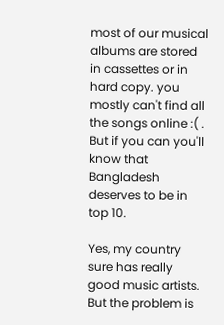most of our musical albums are stored in cassettes or in hard copy. you mostly can't find all the songs online :( . But if you can you'll know that Bangladesh deserves to be in top 10.

Yes, my country sure has really good music artists. But the problem is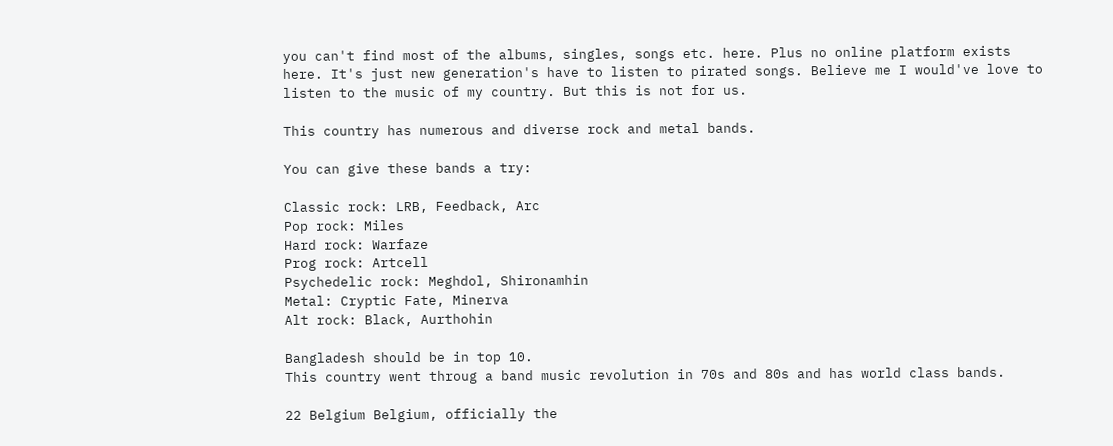you can't find most of the albums, singles, songs etc. here. Plus no online platform exists here. It's just new generation's have to listen to pirated songs. Believe me I would've love to listen to the music of my country. But this is not for us.

This country has numerous and diverse rock and metal bands.

You can give these bands a try:

Classic rock: LRB, Feedback, Arc
Pop rock: Miles
Hard rock: Warfaze
Prog rock: Artcell
Psychedelic rock: Meghdol, Shironamhin
Metal: Cryptic Fate, Minerva
Alt rock: Black, Aurthohin

Bangladesh should be in top 10.
This country went throug a band music revolution in 70s and 80s and has world class bands.

22 Belgium Belgium, officially the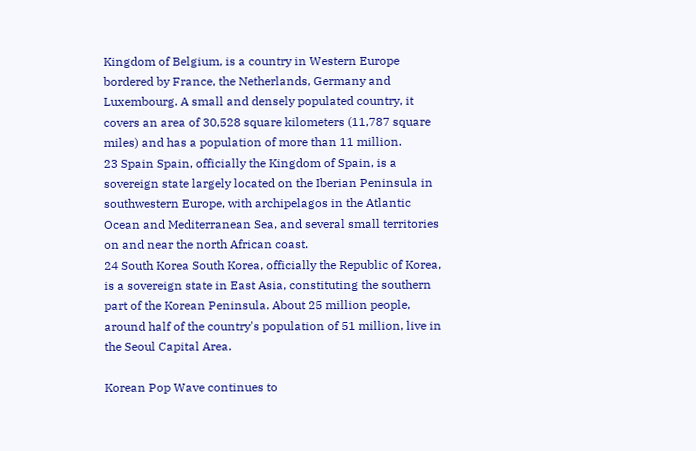Kingdom of Belgium, is a country in Western Europe bordered by France, the Netherlands, Germany and Luxembourg. A small and densely populated country, it covers an area of 30,528 square kilometers (11,787 square miles) and has a population of more than 11 million.
23 Spain Spain, officially the Kingdom of Spain, is a sovereign state largely located on the Iberian Peninsula in southwestern Europe, with archipelagos in the Atlantic Ocean and Mediterranean Sea, and several small territories on and near the north African coast.
24 South Korea South Korea, officially the Republic of Korea, is a sovereign state in East Asia, constituting the southern part of the Korean Peninsula. About 25 million people, around half of the country's population of 51 million, live in the Seoul Capital Area.

Korean Pop Wave continues to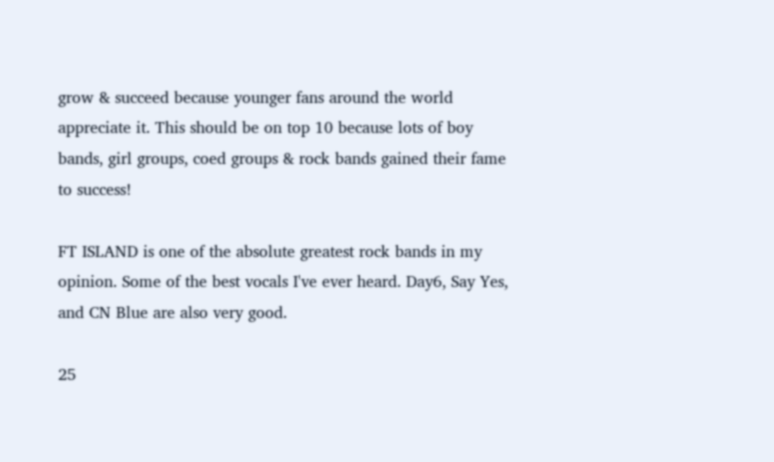grow & succeed because younger fans around the world appreciate it. This should be on top 10 because lots of boy bands, girl groups, coed groups & rock bands gained their fame to success!

FT ISLAND is one of the absolute greatest rock bands in my opinion. Some of the best vocals I've ever heard. Day6, Say Yes, and CN Blue are also very good.

25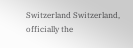Switzerland Switzerland, officially the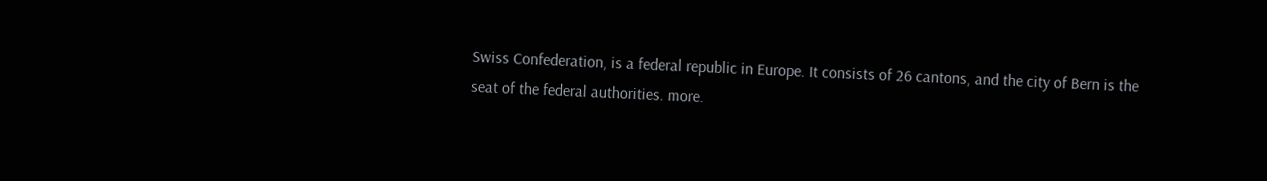Swiss Confederation, is a federal republic in Europe. It consists of 26 cantons, and the city of Bern is the seat of the federal authorities. more.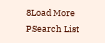8Load More
PSearch List